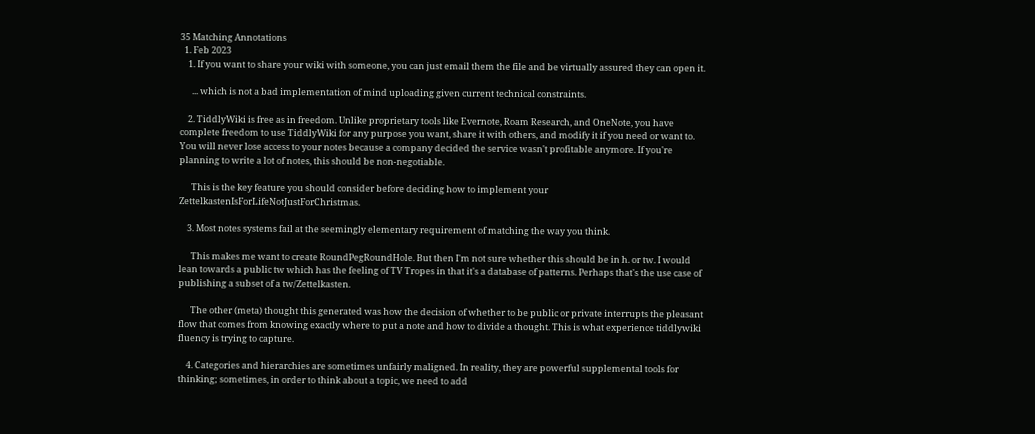35 Matching Annotations
  1. Feb 2023
    1. If you want to share your wiki with someone, you can just email them the file and be virtually assured they can open it.

      ... which is not a bad implementation of mind uploading given current technical constraints.

    2. TiddlyWiki is free as in freedom. Unlike proprietary tools like Evernote, Roam Research, and OneNote, you have complete freedom to use TiddlyWiki for any purpose you want, share it with others, and modify it if you need or want to. You will never lose access to your notes because a company decided the service wasn't profitable anymore. If you're planning to write a lot of notes, this should be non-negotiable.

      This is the key feature you should consider before deciding how to implement your ZettelkastenIsForLifeNotJustForChristmas.

    3. Most notes systems fail at the seemingly elementary requirement of matching the way you think.

      This makes me want to create RoundPegRoundHole. But then I'm not sure whether this should be in h. or tw. I would lean towards a public tw which has the feeling of TV Tropes in that it's a database of patterns. Perhaps that's the use case of publishing a subset of a tw/Zettelkasten.

      The other (meta) thought this generated was how the decision of whether to be public or private interrupts the pleasant flow that comes from knowing exactly where to put a note and how to divide a thought. This is what experience tiddlywiki fluency is trying to capture.

    4. Categories and hierarchies are sometimes unfairly maligned. In reality, they are powerful supplemental tools for thinking; sometimes, in order to think about a topic, we need to add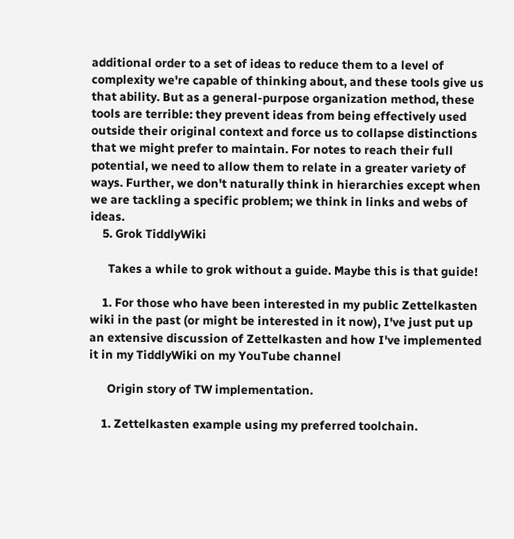additional order to a set of ideas to reduce them to a level of complexity we're capable of thinking about, and these tools give us that ability. But as a general-purpose organization method, these tools are terrible: they prevent ideas from being effectively used outside their original context and force us to collapse distinctions that we might prefer to maintain. For notes to reach their full potential, we need to allow them to relate in a greater variety of ways. Further, we don't naturally think in hierarchies except when we are tackling a specific problem; we think in links and webs of ideas.
    5. Grok TiddlyWiki

      Takes a while to grok without a guide. Maybe this is that guide!

    1. For those who have been interested in my public Zettelkasten wiki in the past (or might be interested in it now), I've just put up an extensive discussion of Zettelkasten and how I've implemented it in my TiddlyWiki on my YouTube channel

      Origin story of TW implementation.

    1. Zettelkasten example using my preferred toolchain.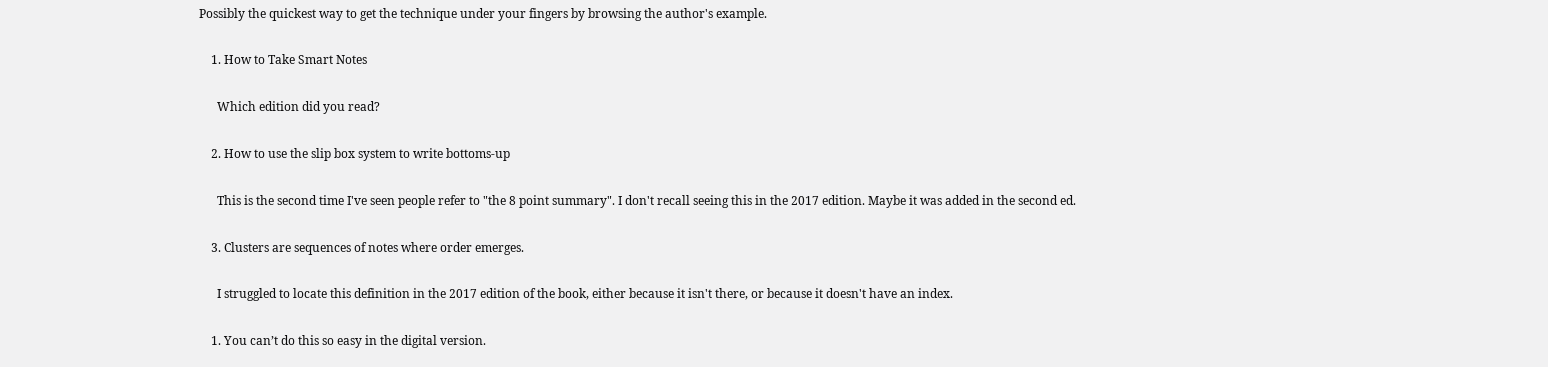Possibly the quickest way to get the technique under your fingers by browsing the author's example.

    1. How to Take Smart Notes

      Which edition did you read?

    2. How to use the slip box system to write bottoms-up

      This is the second time I've seen people refer to "the 8 point summary". I don't recall seeing this in the 2017 edition. Maybe it was added in the second ed.

    3. Clusters are sequences of notes where order emerges.

      I struggled to locate this definition in the 2017 edition of the book, either because it isn't there, or because it doesn't have an index.

    1. You can’t do this so easy in the digital version.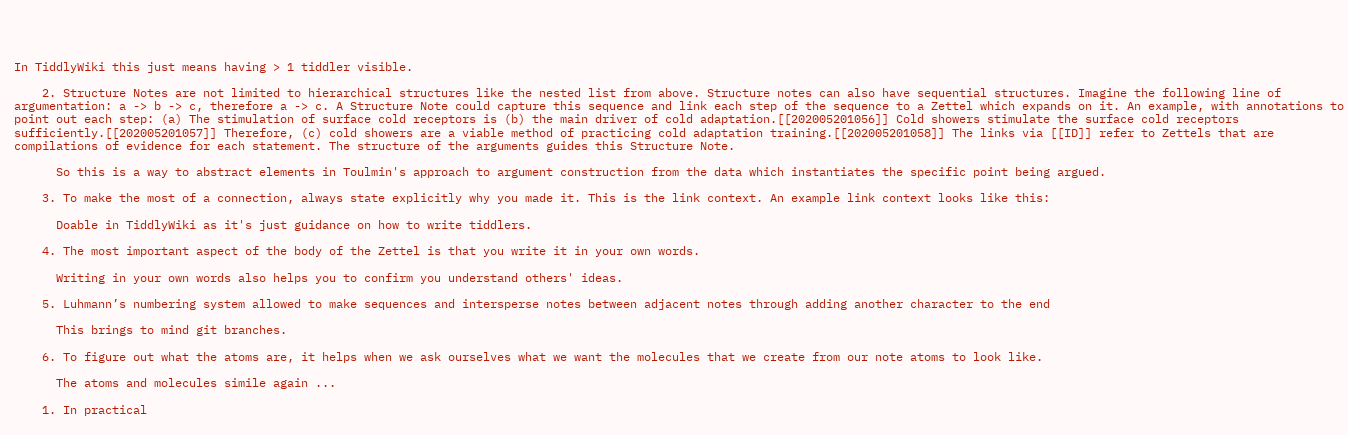In TiddlyWiki this just means having > 1 tiddler visible.

    2. Structure Notes are not limited to hierarchical structures like the nested list from above. Structure notes can also have sequential structures. Imagine the following line of argumentation: a -> b -> c, therefore a -> c. A Structure Note could capture this sequence and link each step of the sequence to a Zettel which expands on it. An example, with annotations to point out each step: (a) The stimulation of surface cold receptors is (b) the main driver of cold adaptation.[[202005201056]] Cold showers stimulate the surface cold receptors sufficiently.[[202005201057]] Therefore, (c) cold showers are a viable method of practicing cold adaptation training.[[202005201058]] The links via [[ID]] refer to Zettels that are compilations of evidence for each statement. The structure of the arguments guides this Structure Note.

      So this is a way to abstract elements in Toulmin's approach to argument construction from the data which instantiates the specific point being argued.

    3. To make the most of a connection, always state explicitly why you made it. This is the link context. An example link context looks like this:

      Doable in TiddlyWiki as it's just guidance on how to write tiddlers.

    4. The most important aspect of the body of the Zettel is that you write it in your own words.

      Writing in your own words also helps you to confirm you understand others' ideas.

    5. Luhmann’s numbering system allowed to make sequences and intersperse notes between adjacent notes through adding another character to the end

      This brings to mind git branches.

    6. To figure out what the atoms are, it helps when we ask ourselves what we want the molecules that we create from our note atoms to look like.

      The atoms and molecules simile again ...

    1. In practical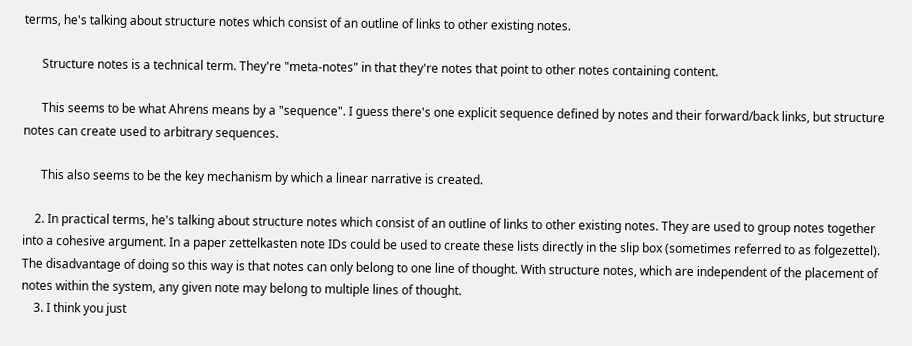terms, he's talking about structure notes which consist of an outline of links to other existing notes.

      Structure notes is a technical term. They're "meta-notes" in that they're notes that point to other notes containing content.

      This seems to be what Ahrens means by a "sequence". I guess there's one explicit sequence defined by notes and their forward/back links, but structure notes can create used to arbitrary sequences.

      This also seems to be the key mechanism by which a linear narrative is created.

    2. In practical terms, he's talking about structure notes which consist of an outline of links to other existing notes. They are used to group notes together into a cohesive argument. In a paper zettelkasten note IDs could be used to create these lists directly in the slip box (sometimes referred to as folgezettel). The disadvantage of doing so this way is that notes can only belong to one line of thought. With structure notes, which are independent of the placement of notes within the system, any given note may belong to multiple lines of thought.
    3. I think you just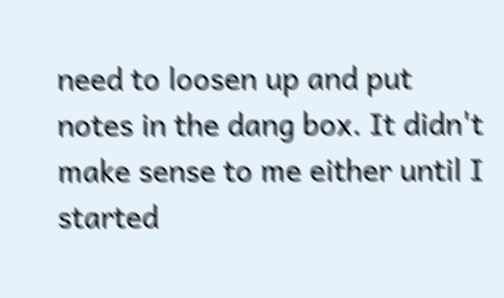need to loosen up and put notes in the dang box. It didn't make sense to me either until I started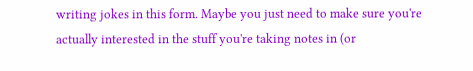writing jokes in this form. Maybe you just need to make sure you're actually interested in the stuff you're taking notes in (or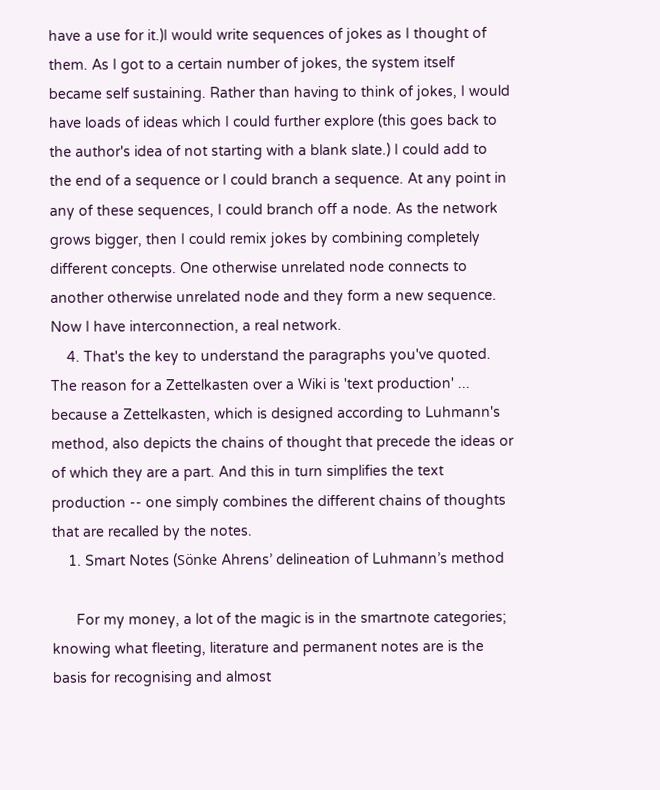have a use for it.)I would write sequences of jokes as I thought of them. As I got to a certain number of jokes, the system itself became self sustaining. Rather than having to think of jokes, I would have loads of ideas which I could further explore (this goes back to the author's idea of not starting with a blank slate.) I could add to the end of a sequence or I could branch a sequence. At any point in any of these sequences, I could branch off a node. As the network grows bigger, then I could remix jokes by combining completely different concepts. One otherwise unrelated node connects to another otherwise unrelated node and they form a new sequence. Now I have interconnection, a real network.
    4. That's the key to understand the paragraphs you've quoted. The reason for a Zettelkasten over a Wiki is 'text production' ... because a Zettelkasten, which is designed according to Luhmann's method, also depicts the chains of thought that precede the ideas or of which they are a part. And this in turn simplifies the text production -- one simply combines the different chains of thoughts that are recalled by the notes.
    1. Smart Notes (Sönke Ahrens’ delineation of Luhmann’s method

      For my money, a lot of the magic is in the smartnote categories; knowing what fleeting, literature and permanent notes are is the basis for recognising and almost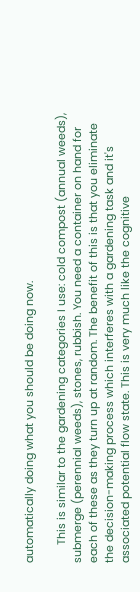automatically doing what you should be doing now.

      This is similar to the gardening categories I use: cold compost (annual weeds), submerge (perennial weeds), stones, rubbish. You need a container on hand for each of these as they turn up at random. The benefit of this is that you eliminate the decision-making process which interferes with a gardening task and it's associated potential flow state. This is very much like the cognitive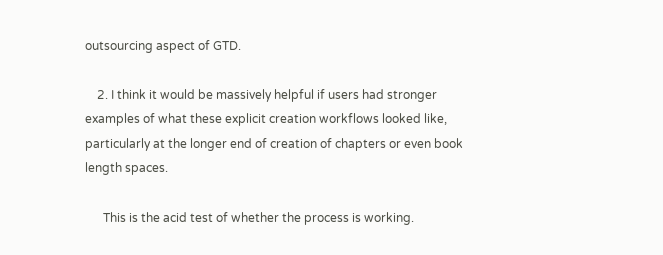outsourcing aspect of GTD.

    2. I think it would be massively helpful if users had stronger examples of what these explicit creation workflows looked like, particularly at the longer end of creation of chapters or even book length spaces.

      This is the acid test of whether the process is working.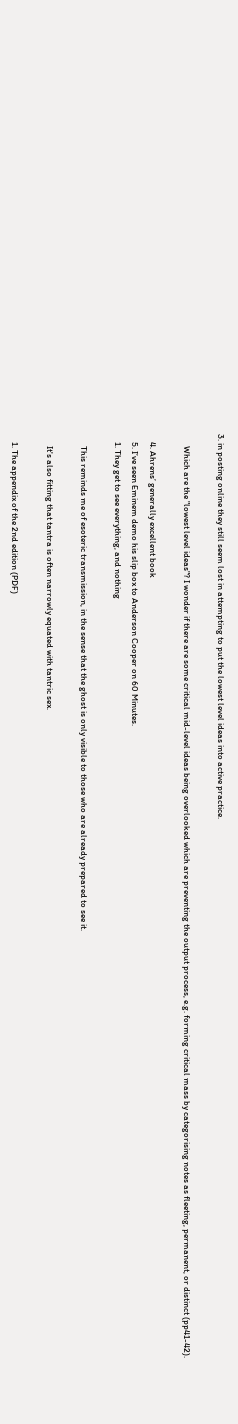3. in posting online they still seem lost in attempting to put the lowest level ideas into active practice.

      Which are the "lowest level ideas"? I wonder if there are some critical mid-level ideas being overlooked which are preventing the output process, e.g. forming critical mass by categorising notes as fleeting, permanent, or distinct (pp41-42).

    4. Ahrens’ generally excellent book
    5. I’ve seen Eminem demo his slip box to Anderson Cooper on 60 Minutes.
    1. They get to see everything, and nothing

      This reminds me of esoteric transmission, in the sense that the ghost is only visible to those who are already prepared to see it.

      It's also fitting that tantra is often narrowly equated with tantric sex.

    1. The appendix of the 2nd edition (PDF)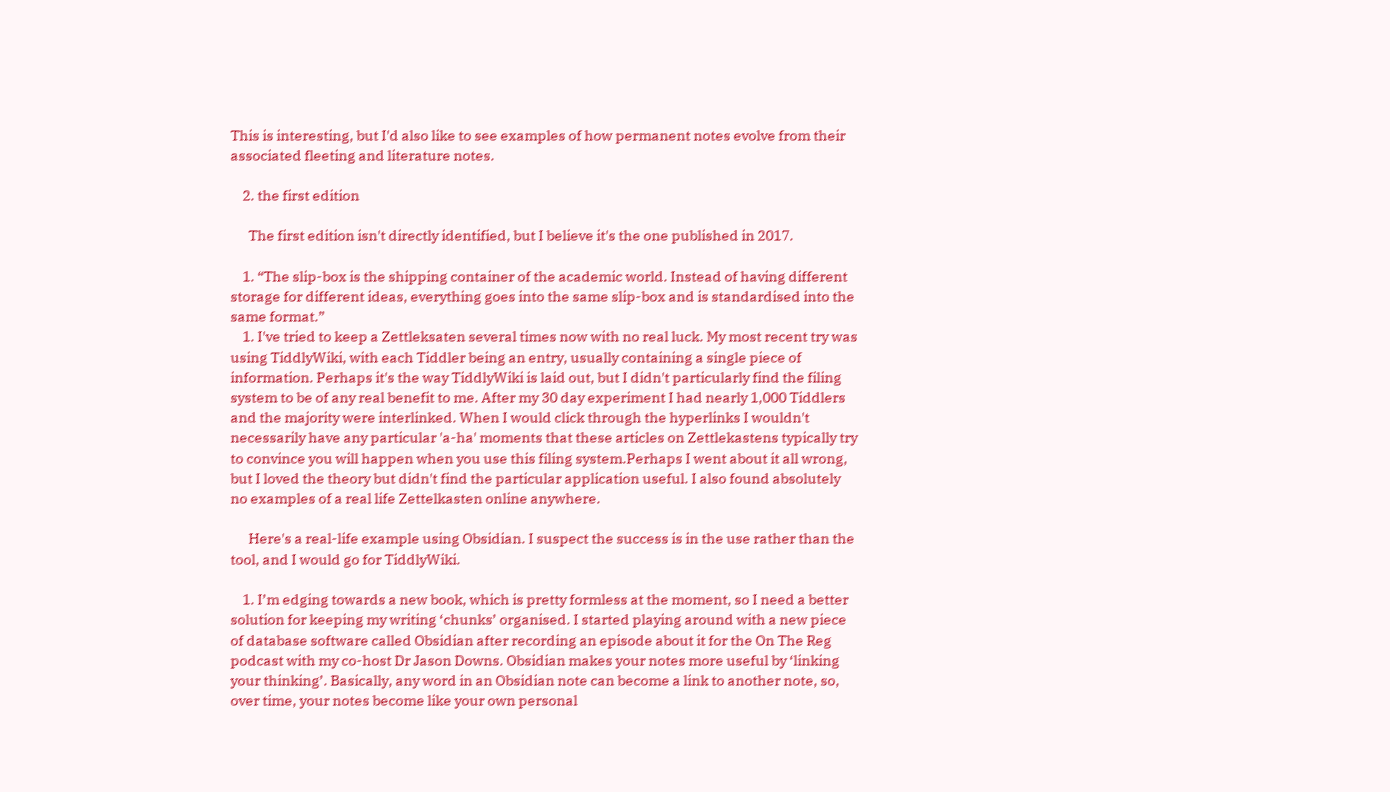This is interesting, but I'd also like to see examples of how permanent notes evolve from their associated fleeting and literature notes.

    2. the first edition

      The first edition isn't directly identified, but I believe it's the one published in 2017.

    1. “The slip-box is the shipping container of the academic world. Instead of having different storage for different ideas, everything goes into the same slip-box and is standardised into the same format.”
    1. I've tried to keep a Zettleksaten several times now with no real luck. My most recent try was using TiddlyWiki, with each Tiddler being an entry, usually containing a single piece of information. Perhaps it's the way TiddlyWiki is laid out, but I didn't particularly find the filing system to be of any real benefit to me. After my 30 day experiment I had nearly 1,000 Tiddlers and the majority were interlinked. When I would click through the hyperlinks I wouldn't necessarily have any particular 'a-ha' moments that these articles on Zettlekastens typically try to convince you will happen when you use this filing system.Perhaps I went about it all wrong, but I loved the theory but didn't find the particular application useful. I also found absolutely no examples of a real life Zettelkasten online anywhere.

      Here's a real-life example using Obsidian. I suspect the success is in the use rather than the tool, and I would go for TiddlyWiki.

    1. I’m edging towards a new book, which is pretty formless at the moment, so I need a better solution for keeping my writing ‘chunks’ organised. I started playing around with a new piece of database software called Obsidian after recording an episode about it for the On The Reg podcast with my co-host Dr Jason Downs. Obsidian makes your notes more useful by ‘linking your thinking’. Basically, any word in an Obsidian note can become a link to another note, so, over time, your notes become like your own personal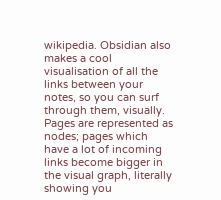wikipedia. Obsidian also makes a cool visualisation of all the links between your notes, so you can surf through them, visually. Pages are represented as nodes; pages which have a lot of incoming links become bigger in the visual graph, literally showing you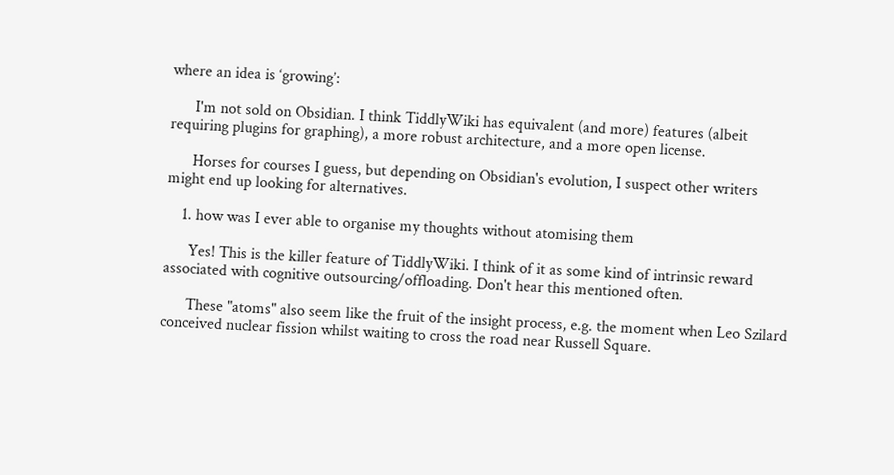where an idea is ‘growing’:

      I'm not sold on Obsidian. I think TiddlyWiki has equivalent (and more) features (albeit requiring plugins for graphing), a more robust architecture, and a more open license.

      Horses for courses I guess, but depending on Obsidian's evolution, I suspect other writers might end up looking for alternatives.

    1. how was I ever able to organise my thoughts without atomising them

      Yes! This is the killer feature of TiddlyWiki. I think of it as some kind of intrinsic reward associated with cognitive outsourcing/offloading. Don't hear this mentioned often.

      These "atoms" also seem like the fruit of the insight process, e.g. the moment when Leo Szilard conceived nuclear fission whilst waiting to cross the road near Russell Square.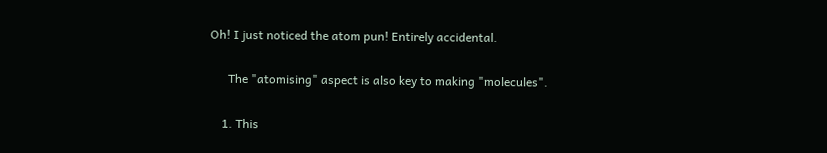Oh! I just noticed the atom pun! Entirely accidental.

      The "atomising" aspect is also key to making "molecules".

    1. This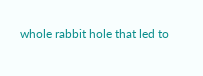whole rabbit hole that led to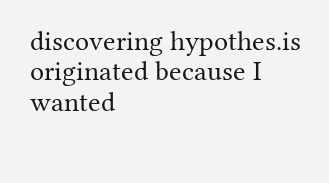discovering hypothes.is originated because I wanted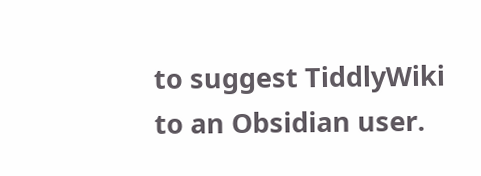to suggest TiddlyWiki to an Obsidian user.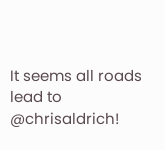It seems all roads lead to @chrisaldrich!